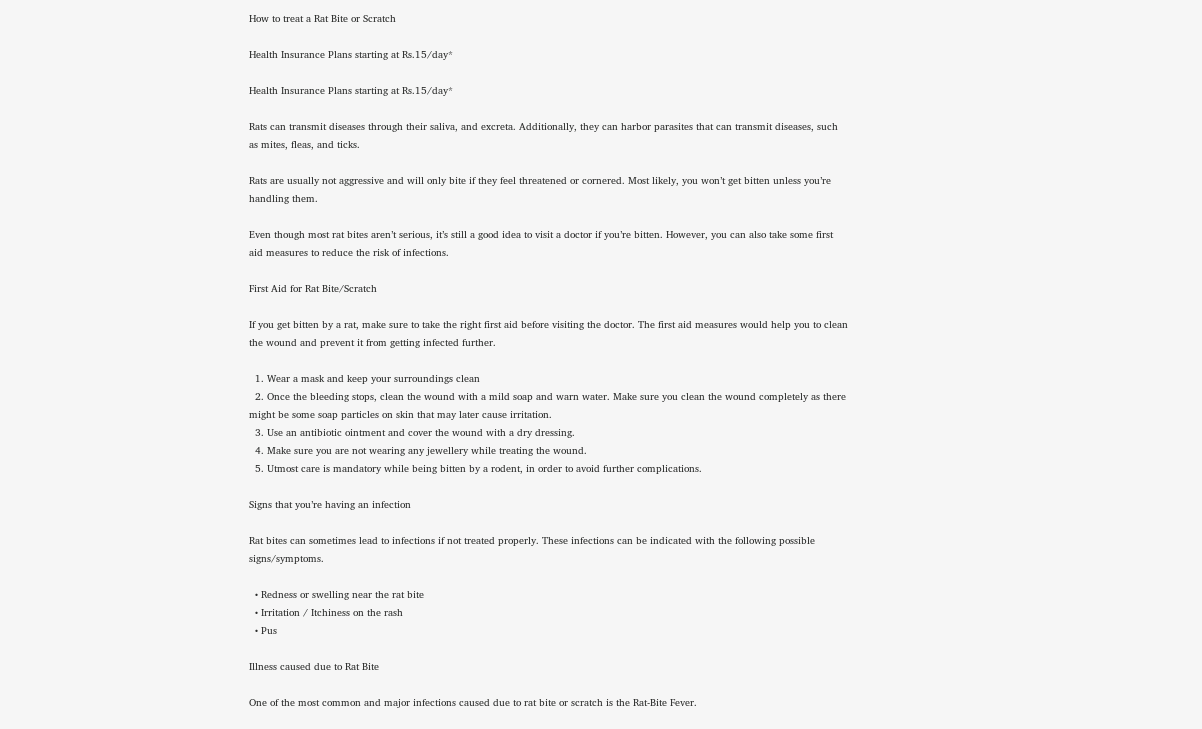How to treat a Rat Bite or Scratch

Health Insurance Plans starting at Rs.15/day*

Health Insurance Plans starting at Rs.15/day*

Rats can transmit diseases through their saliva, and excreta. Additionally, they can harbor parasites that can transmit diseases, such as mites, fleas, and ticks.

Rats are usually not aggressive and will only bite if they feel threatened or cornered. Most likely, you won’t get bitten unless you’re handling them.

Even though most rat bites aren’t serious, it’s still a good idea to visit a doctor if you’re bitten. However, you can also take some first aid measures to reduce the risk of infections.

First Aid for Rat Bite/Scratch

If you get bitten by a rat, make sure to take the right first aid before visiting the doctor. The first aid measures would help you to clean the wound and prevent it from getting infected further.

  1. Wear a mask and keep your surroundings clean
  2. Once the bleeding stops, clean the wound with a mild soap and warn water. Make sure you clean the wound completely as there might be some soap particles on skin that may later cause irritation.
  3. Use an antibiotic ointment and cover the wound with a dry dressing.
  4. Make sure you are not wearing any jewellery while treating the wound.
  5. Utmost care is mandatory while being bitten by a rodent, in order to avoid further complications.

Signs that you’re having an infection

Rat bites can sometimes lead to infections if not treated properly. These infections can be indicated with the following possible signs/symptoms.

  • Redness or swelling near the rat bite
  • Irritation / Itchiness on the rash
  • Pus

Illness caused due to Rat Bite

One of the most common and major infections caused due to rat bite or scratch is the Rat-Bite Fever.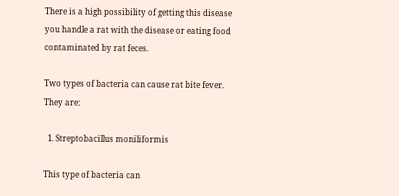There is a high possibility of getting this disease you handle a rat with the disease or eating food contaminated by rat feces.

Two types of bacteria can cause rat bite fever. They are:

  1. Streptobacillus moniliformis

This type of bacteria can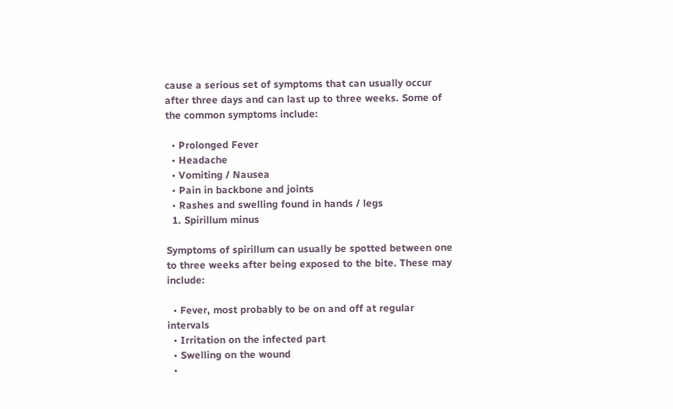cause a serious set of symptoms that can usually occur after three days and can last up to three weeks. Some of the common symptoms include:

  • Prolonged Fever
  • Headache
  • Vomiting / Nausea
  • Pain in backbone and joints
  • Rashes and swelling found in hands / legs
  1. Spirillum minus

Symptoms of spirillum can usually be spotted between one to three weeks after being exposed to the bite. These may include:

  • Fever, most probably to be on and off at regular intervals
  • Irritation on the infected part
  • Swelling on the wound
  •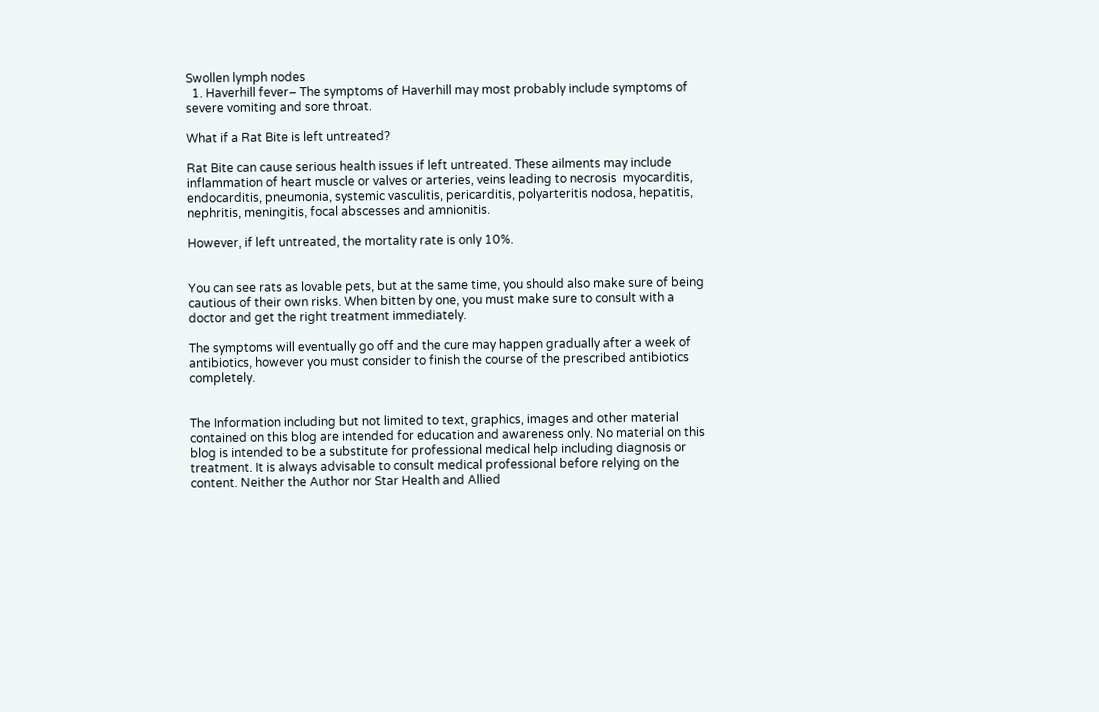Swollen lymph nodes
  1. Haverhill fever– The symptoms of Haverhill may most probably include symptoms of severe vomiting and sore throat.

What if a Rat Bite is left untreated?

Rat Bite can cause serious health issues if left untreated. These ailments may include inflammation of heart muscle or valves or arteries, veins leading to necrosis  myocarditis, endocarditis, pneumonia, systemic vasculitis, pericarditis, polyarteritis nodosa, hepatitis, nephritis, meningitis, focal abscesses and amnionitis.

However, if left untreated, the mortality rate is only 10%.


You can see rats as lovable pets, but at the same time, you should also make sure of being cautious of their own risks. When bitten by one, you must make sure to consult with a doctor and get the right treatment immediately.

The symptoms will eventually go off and the cure may happen gradually after a week of antibiotics, however you must consider to finish the course of the prescribed antibiotics completely.


The Information including but not limited to text, graphics, images and other material contained on this blog are intended for education and awareness only. No material on this blog is intended to be a substitute for professional medical help including diagnosis or treatment. It is always advisable to consult medical professional before relying on the content. Neither the Author nor Star Health and Allied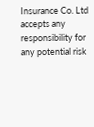Insurance Co. Ltd accepts any responsibility for any potential risk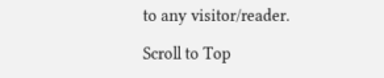to any visitor/reader.

Scroll to Top